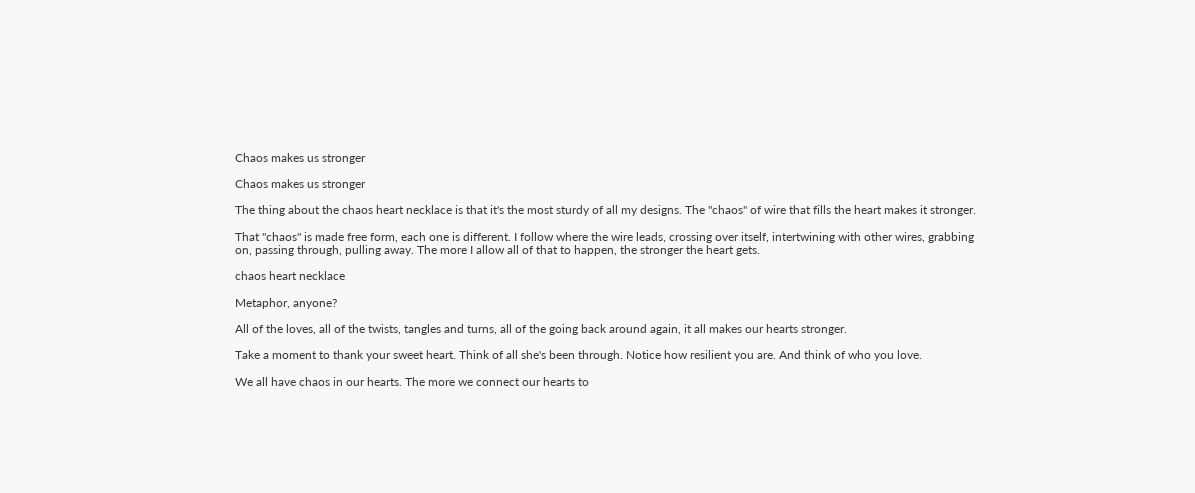Chaos makes us stronger

Chaos makes us stronger

The thing about the chaos heart necklace is that it's the most sturdy of all my designs. The "chaos" of wire that fills the heart makes it stronger.

That "chaos" is made free form, each one is different. I follow where the wire leads, crossing over itself, intertwining with other wires, grabbing on, passing through, pulling away. The more I allow all of that to happen, the stronger the heart gets.

chaos heart necklace

Metaphor, anyone?

All of the loves, all of the twists, tangles and turns, all of the going back around again, it all makes our hearts stronger.

Take a moment to thank your sweet heart. Think of all she's been through. Notice how resilient you are. And think of who you love.

We all have chaos in our hearts. The more we connect our hearts to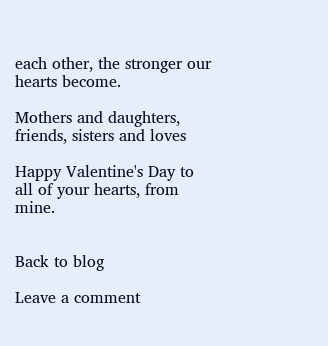each other, the stronger our hearts become.

Mothers and daughters, friends, sisters and loves

Happy Valentine's Day to all of your hearts, from mine.


Back to blog

Leave a comment